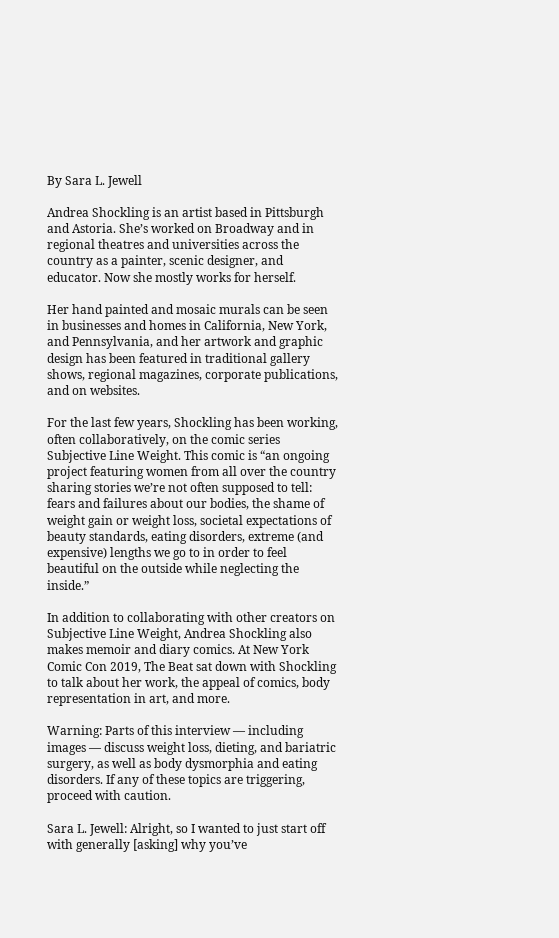By Sara L. Jewell

Andrea Shockling is an artist based in Pittsburgh and Astoria. She’s worked on Broadway and in regional theatres and universities across the country as a painter, scenic designer, and educator. Now she mostly works for herself.

Her hand painted and mosaic murals can be seen in businesses and homes in California, New York, and Pennsylvania, and her artwork and graphic design has been featured in traditional gallery shows, regional magazines, corporate publications, and on websites.

For the last few years, Shockling has been working, often collaboratively, on the comic series Subjective Line Weight. This comic is “an ongoing project featuring women from all over the country sharing stories we’re not often supposed to tell: fears and failures about our bodies, the shame of weight gain or weight loss, societal expectations of beauty standards, eating disorders, extreme (and expensive) lengths we go to in order to feel beautiful on the outside while neglecting the inside.”

In addition to collaborating with other creators on Subjective Line Weight, Andrea Shockling also makes memoir and diary comics. At New York Comic Con 2019, The Beat sat down with Shockling to talk about her work, the appeal of comics, body representation in art, and more.

Warning: Parts of this interview — including images — discuss weight loss, dieting, and bariatric surgery, as well as body dysmorphia and eating disorders. If any of these topics are triggering, proceed with caution.

Sara L. Jewell: Alright, so I wanted to just start off with generally [asking] why you’ve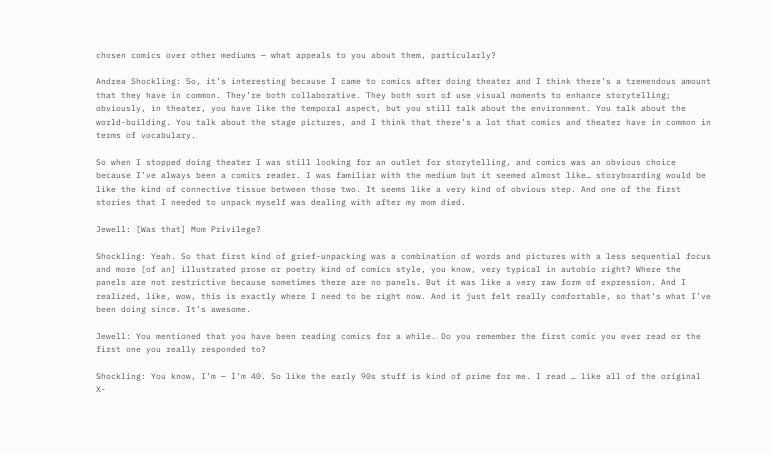chosen comics over other mediums — what appeals to you about them, particularly?

Andrea Shockling: So, it’s interesting because I came to comics after doing theater and I think there’s a tremendous amount that they have in common. They’re both collaborative. They both sort of use visual moments to enhance storytelling; obviously, in theater, you have like the temporal aspect, but you still talk about the environment. You talk about the world-building. You talk about the stage pictures, and I think that there’s a lot that comics and theater have in common in terms of vocabulary.

So when I stopped doing theater I was still looking for an outlet for storytelling, and comics was an obvious choice because I’ve always been a comics reader. I was familiar with the medium but it seemed almost like… storyboarding would be like the kind of connective tissue between those two. It seems like a very kind of obvious step. And one of the first stories that I needed to unpack myself was dealing with after my mom died.

Jewell: [Was that] Mom Privilege?

Shockling: Yeah. So that first kind of grief-unpacking was a combination of words and pictures with a less sequential focus and more [of an] illustrated prose or poetry kind of comics style, you know, very typical in autobio right? Where the panels are not restrictive because sometimes there are no panels. But it was like a very raw form of expression. And I realized, like, wow, this is exactly where I need to be right now. And it just felt really comfortable, so that’s what I’ve been doing since. It’s awesome.

Jewell: You mentioned that you have been reading comics for a while. Do you remember the first comic you ever read or the first one you really responded to?

Shockling: You know, I’m — I’m 40. So like the early 90s stuff is kind of prime for me. I read … like all of the original X-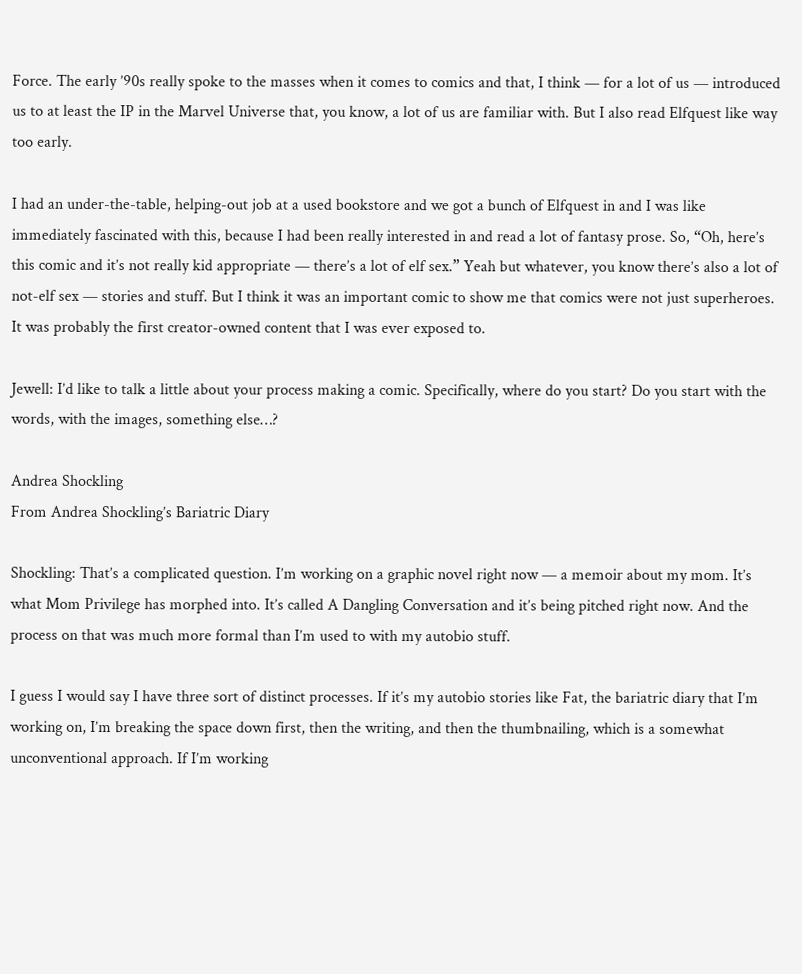Force. The early ’90s really spoke to the masses when it comes to comics and that, I think — for a lot of us — introduced us to at least the IP in the Marvel Universe that, you know, a lot of us are familiar with. But I also read Elfquest like way too early.

I had an under-the-table, helping-out job at a used bookstore and we got a bunch of Elfquest in and I was like immediately fascinated with this, because I had been really interested in and read a lot of fantasy prose. So, “Oh, here’s this comic and it’s not really kid appropriate — there’s a lot of elf sex.” Yeah but whatever, you know there’s also a lot of not-elf sex — stories and stuff. But I think it was an important comic to show me that comics were not just superheroes. It was probably the first creator-owned content that I was ever exposed to.

Jewell: I’d like to talk a little about your process making a comic. Specifically, where do you start? Do you start with the words, with the images, something else…?

Andrea Shockling
From Andrea Shockling’s Bariatric Diary

Shockling: That’s a complicated question. I’m working on a graphic novel right now — a memoir about my mom. It’s what Mom Privilege has morphed into. It’s called A Dangling Conversation and it’s being pitched right now. And the process on that was much more formal than I’m used to with my autobio stuff.

I guess I would say I have three sort of distinct processes. If it’s my autobio stories like Fat, the bariatric diary that I’m working on, I’m breaking the space down first, then the writing, and then the thumbnailing, which is a somewhat unconventional approach. If I’m working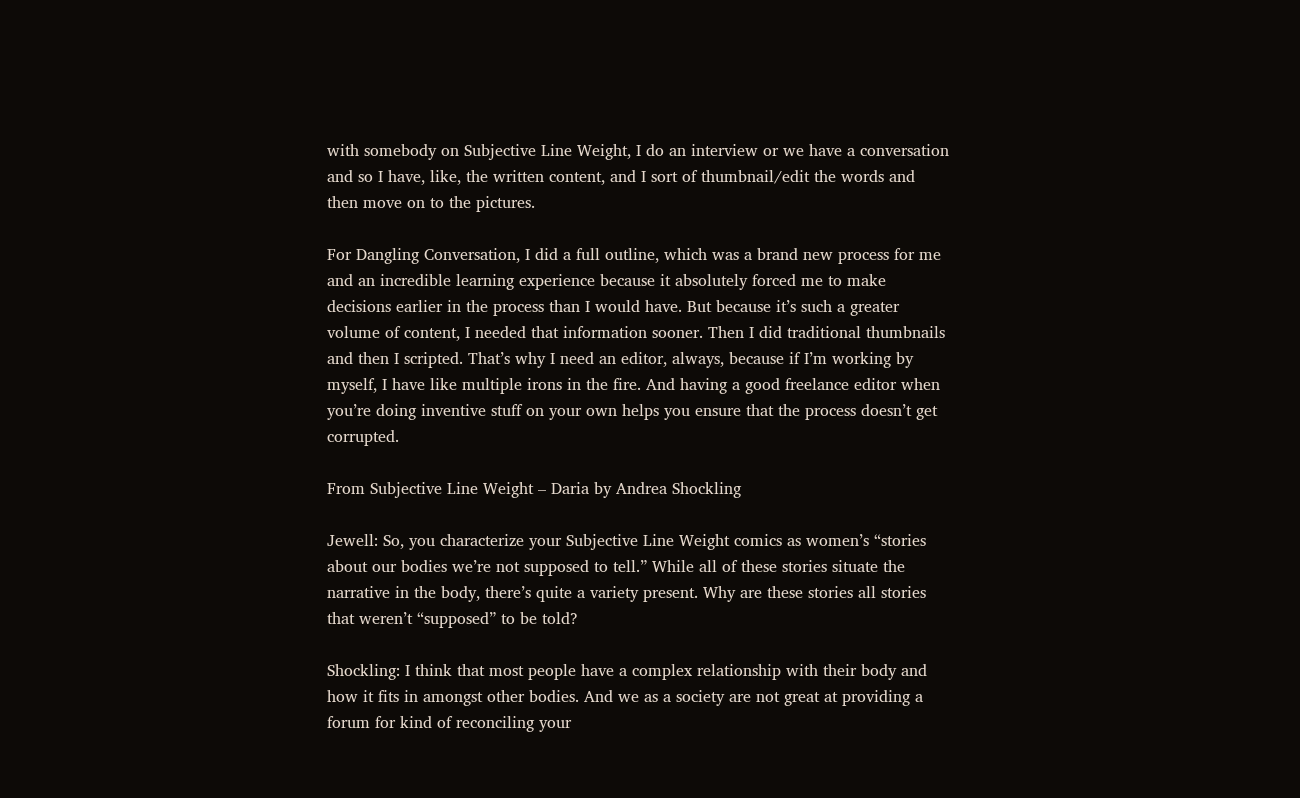with somebody on Subjective Line Weight, I do an interview or we have a conversation and so I have, like, the written content, and I sort of thumbnail/edit the words and then move on to the pictures.

For Dangling Conversation, I did a full outline, which was a brand new process for me and an incredible learning experience because it absolutely forced me to make decisions earlier in the process than I would have. But because it’s such a greater volume of content, I needed that information sooner. Then I did traditional thumbnails and then I scripted. That’s why I need an editor, always, because if I’m working by myself, I have like multiple irons in the fire. And having a good freelance editor when you’re doing inventive stuff on your own helps you ensure that the process doesn’t get corrupted.

From Subjective Line Weight – Daria by Andrea Shockling

Jewell: So, you characterize your Subjective Line Weight comics as women’s “stories about our bodies we’re not supposed to tell.” While all of these stories situate the narrative in the body, there’s quite a variety present. Why are these stories all stories that weren’t “supposed” to be told?

Shockling: I think that most people have a complex relationship with their body and how it fits in amongst other bodies. And we as a society are not great at providing a forum for kind of reconciling your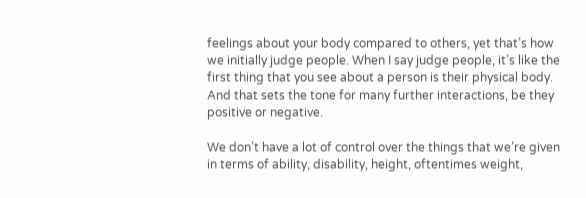feelings about your body compared to others, yet that’s how we initially judge people. When I say judge people, it’s like the first thing that you see about a person is their physical body. And that sets the tone for many further interactions, be they positive or negative.

We don’t have a lot of control over the things that we’re given in terms of ability, disability, height, oftentimes weight,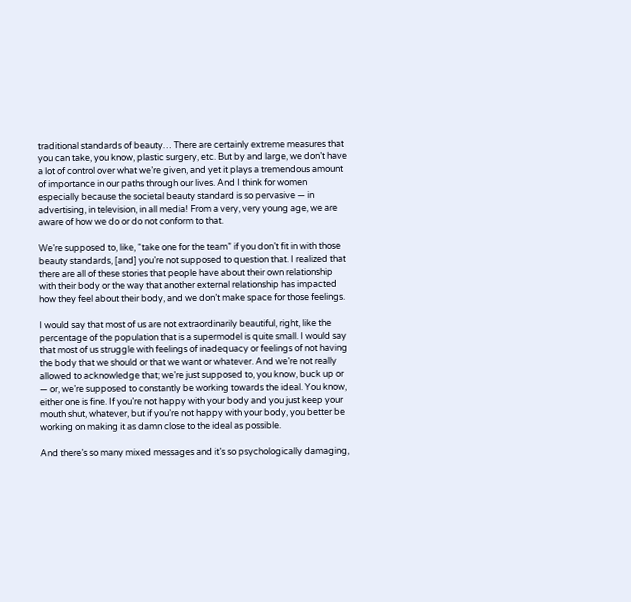traditional standards of beauty… There are certainly extreme measures that you can take, you know, plastic surgery, etc. But by and large, we don’t have a lot of control over what we’re given, and yet it plays a tremendous amount of importance in our paths through our lives. And I think for women especially because the societal beauty standard is so pervasive — in advertising, in television, in all media! From a very, very young age, we are aware of how we do or do not conform to that.

We’re supposed to, like, “take one for the team” if you don’t fit in with those beauty standards, [and] you’re not supposed to question that. I realized that there are all of these stories that people have about their own relationship with their body or the way that another external relationship has impacted how they feel about their body, and we don’t make space for those feelings.

I would say that most of us are not extraordinarily beautiful, right, like the percentage of the population that is a supermodel is quite small. I would say that most of us struggle with feelings of inadequacy or feelings of not having the body that we should or that we want or whatever. And we’re not really allowed to acknowledge that; we’re just supposed to, you know, buck up or — or, we’re supposed to constantly be working towards the ideal. You know, either one is fine. If you’re not happy with your body and you just keep your mouth shut, whatever, but if you’re not happy with your body, you better be working on making it as damn close to the ideal as possible.

And there’s so many mixed messages and it’s so psychologically damaging,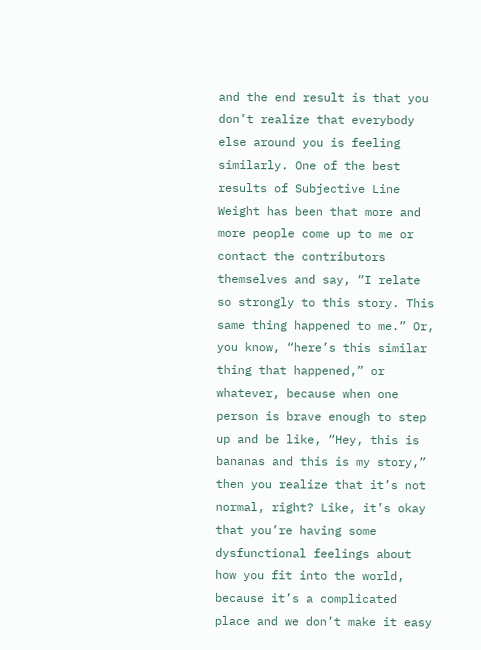and the end result is that you don’t realize that everybody else around you is feeling similarly. One of the best results of Subjective Line Weight has been that more and more people come up to me or contact the contributors themselves and say, “I relate so strongly to this story. This same thing happened to me.” Or, you know, “here’s this similar thing that happened,” or whatever, because when one person is brave enough to step up and be like, “Hey, this is bananas and this is my story,” then you realize that it’s not normal, right? Like, it’s okay that you’re having some dysfunctional feelings about how you fit into the world, because it’s a complicated place and we don’t make it easy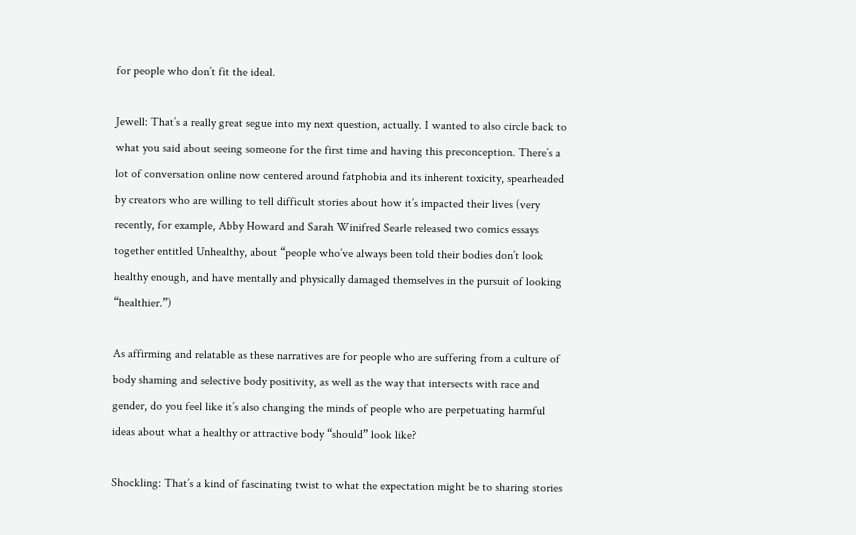for people who don’t fit the ideal.

Jewell: That’s a really great segue into my next question, actually. I wanted to also circle back to what you said about seeing someone for the first time and having this preconception. There’s a lot of conversation online now centered around fatphobia and its inherent toxicity, spearheaded by creators who are willing to tell difficult stories about how it’s impacted their lives (very recently, for example, Abby Howard and Sarah Winifred Searle released two comics essays together entitled Unhealthy, about “people who’ve always been told their bodies don’t look healthy enough, and have mentally and physically damaged themselves in the pursuit of looking “healthier.”)

As affirming and relatable as these narratives are for people who are suffering from a culture of body shaming and selective body positivity, as well as the way that intersects with race and gender, do you feel like it’s also changing the minds of people who are perpetuating harmful ideas about what a healthy or attractive body “should” look like?

Shockling: That’s a kind of fascinating twist to what the expectation might be to sharing stories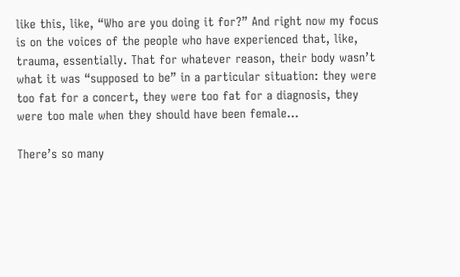like this, like, “Who are you doing it for?” And right now my focus is on the voices of the people who have experienced that, like, trauma, essentially. That for whatever reason, their body wasn’t what it was “supposed to be” in a particular situation: they were too fat for a concert, they were too fat for a diagnosis, they were too male when they should have been female…

There’s so many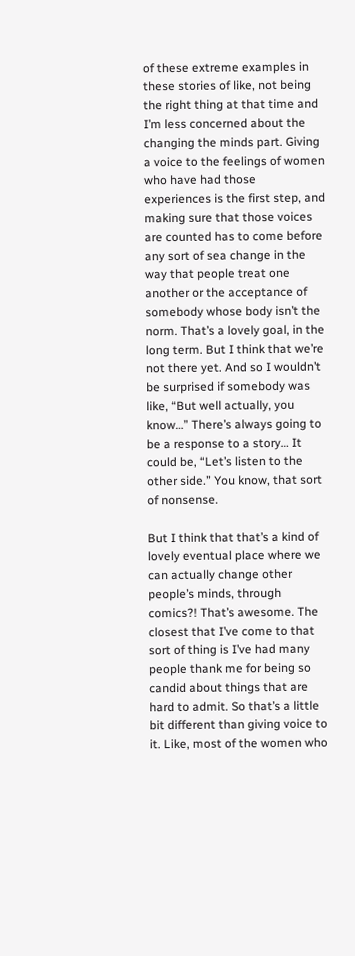of these extreme examples in these stories of like, not being the right thing at that time and I’m less concerned about the changing the minds part. Giving a voice to the feelings of women who have had those experiences is the first step, and making sure that those voices are counted has to come before any sort of sea change in the way that people treat one another or the acceptance of somebody whose body isn’t the norm. That’s a lovely goal, in the long term. But I think that we’re not there yet. And so I wouldn’t be surprised if somebody was like, “But well actually, you know…” There’s always going to be a response to a story… It could be, “Let’s listen to the other side.” You know, that sort of nonsense.

But I think that that’s a kind of lovely eventual place where we can actually change other people’s minds, through comics?! That’s awesome. The closest that I’ve come to that sort of thing is I’ve had many people thank me for being so candid about things that are hard to admit. So that’s a little bit different than giving voice to it. Like, most of the women who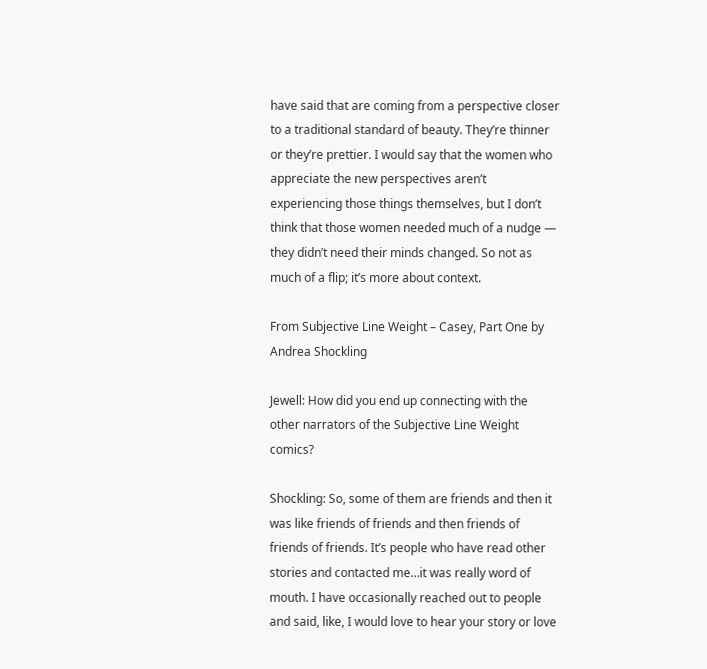have said that are coming from a perspective closer to a traditional standard of beauty. They’re thinner or they’re prettier. I would say that the women who appreciate the new perspectives aren’t experiencing those things themselves, but I don’t think that those women needed much of a nudge — they didn’t need their minds changed. So not as much of a flip; it’s more about context.

From Subjective Line Weight – Casey, Part One by Andrea Shockling

Jewell: How did you end up connecting with the other narrators of the Subjective Line Weight comics?

Shockling: So, some of them are friends and then it was like friends of friends and then friends of friends of friends. It’s people who have read other stories and contacted me…it was really word of mouth. I have occasionally reached out to people and said, like, I would love to hear your story or love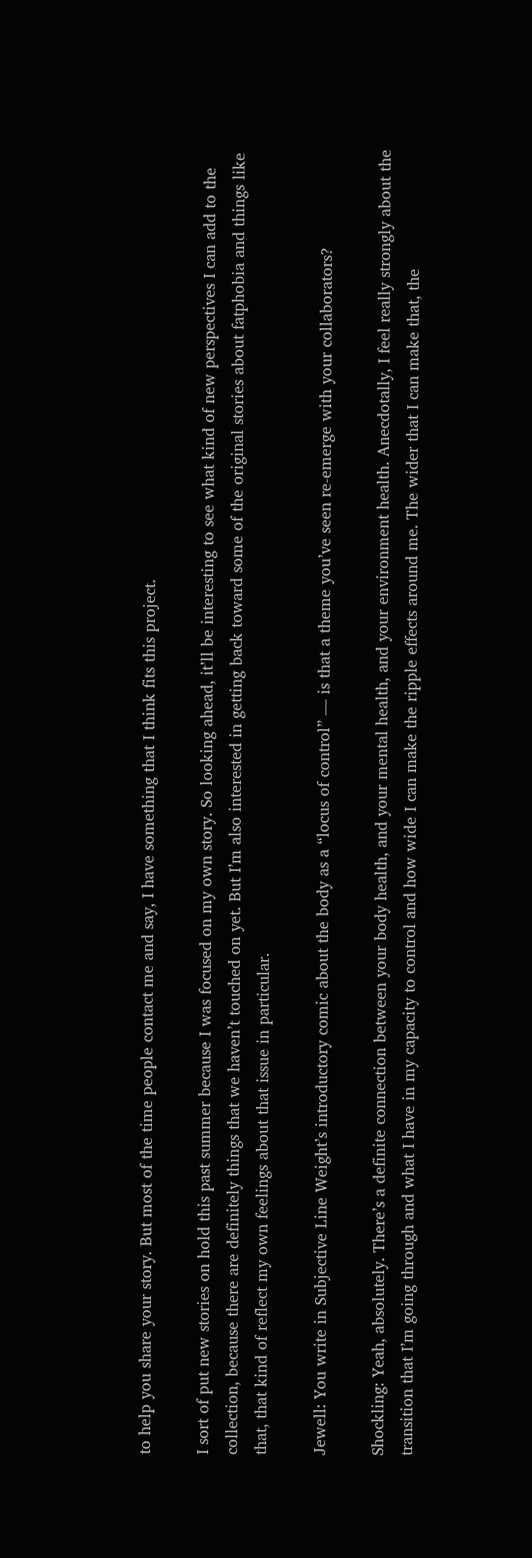to help you share your story. But most of the time people contact me and say, I have something that I think fits this project.

I sort of put new stories on hold this past summer because I was focused on my own story. So looking ahead, it’ll be interesting to see what kind of new perspectives I can add to the collection, because there are definitely things that we haven’t touched on yet. But I’m also interested in getting back toward some of the original stories about fatphobia and things like that, that kind of reflect my own feelings about that issue in particular.

Jewell: You write in Subjective Line Weight’s introductory comic about the body as a “locus of control” — is that a theme you’ve seen re-emerge with your collaborators?

Shockling: Yeah, absolutely. There’s a definite connection between your body health, and your mental health, and your environment health. Anecdotally, I feel really strongly about the transition that I’m going through and what I have in my capacity to control and how wide I can make the ripple effects around me. The wider that I can make that, the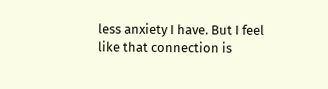less anxiety I have. But I feel like that connection is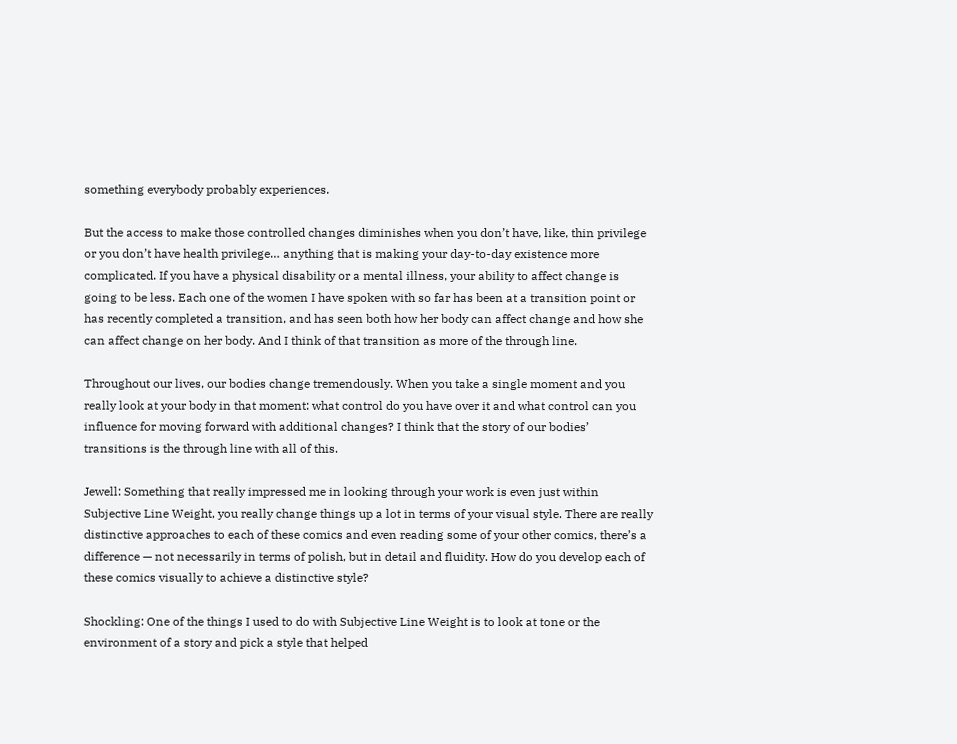something everybody probably experiences.

But the access to make those controlled changes diminishes when you don’t have, like, thin privilege or you don’t have health privilege… anything that is making your day-to-day existence more complicated. If you have a physical disability or a mental illness, your ability to affect change is going to be less. Each one of the women I have spoken with so far has been at a transition point or has recently completed a transition, and has seen both how her body can affect change and how she can affect change on her body. And I think of that transition as more of the through line.

Throughout our lives, our bodies change tremendously. When you take a single moment and you really look at your body in that moment: what control do you have over it and what control can you influence for moving forward with additional changes? I think that the story of our bodies’ transitions is the through line with all of this.

Jewell: Something that really impressed me in looking through your work is even just within Subjective Line Weight, you really change things up a lot in terms of your visual style. There are really distinctive approaches to each of these comics and even reading some of your other comics, there’s a difference — not necessarily in terms of polish, but in detail and fluidity. How do you develop each of these comics visually to achieve a distinctive style?

Shockling: One of the things I used to do with Subjective Line Weight is to look at tone or the environment of a story and pick a style that helped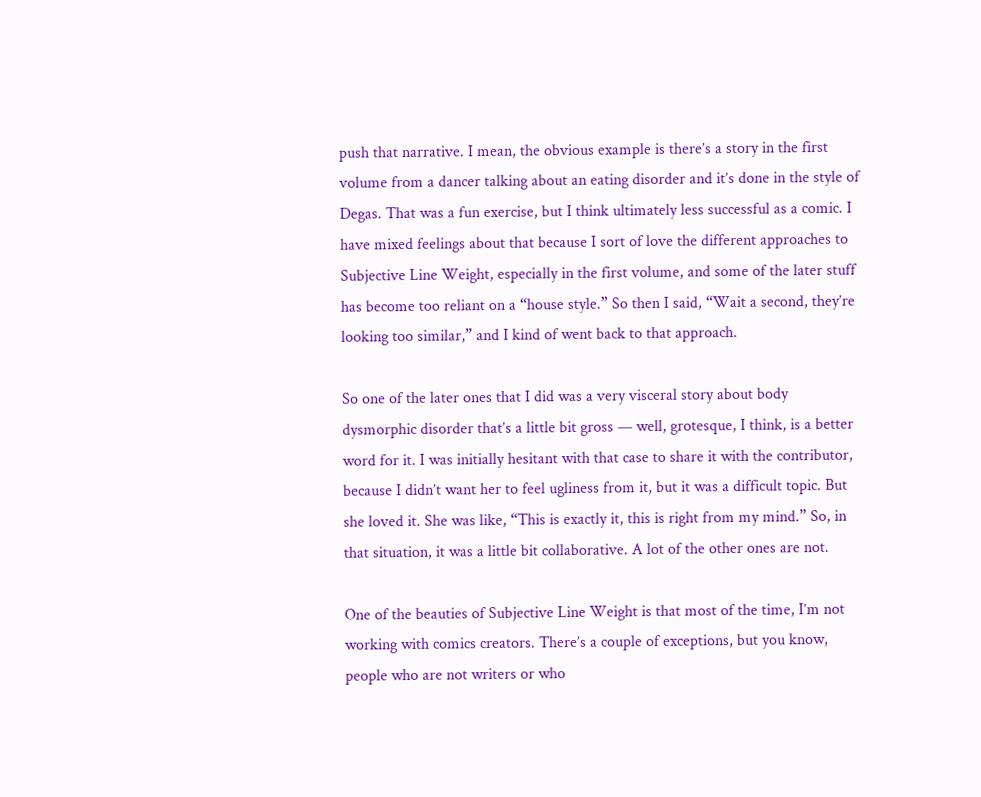push that narrative. I mean, the obvious example is there’s a story in the first volume from a dancer talking about an eating disorder and it’s done in the style of Degas. That was a fun exercise, but I think ultimately less successful as a comic. I have mixed feelings about that because I sort of love the different approaches to Subjective Line Weight, especially in the first volume, and some of the later stuff has become too reliant on a “house style.” So then I said, “Wait a second, they’re looking too similar,” and I kind of went back to that approach.

So one of the later ones that I did was a very visceral story about body dysmorphic disorder that’s a little bit gross — well, grotesque, I think, is a better word for it. I was initially hesitant with that case to share it with the contributor, because I didn’t want her to feel ugliness from it, but it was a difficult topic. But she loved it. She was like, “This is exactly it, this is right from my mind.” So, in that situation, it was a little bit collaborative. A lot of the other ones are not.

One of the beauties of Subjective Line Weight is that most of the time, I’m not working with comics creators. There’s a couple of exceptions, but you know, people who are not writers or who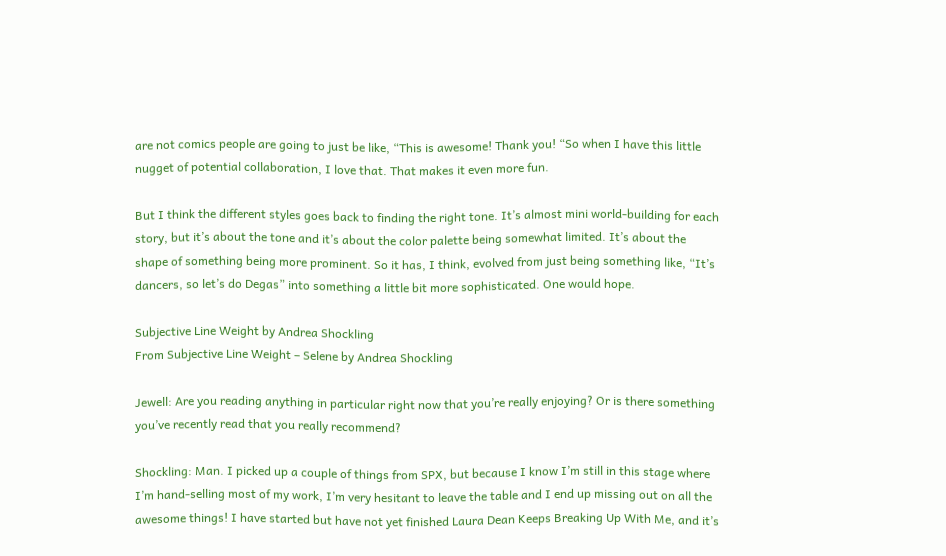are not comics people are going to just be like, “This is awesome! Thank you! “So when I have this little nugget of potential collaboration, I love that. That makes it even more fun.

But I think the different styles goes back to finding the right tone. It’s almost mini world-building for each story, but it’s about the tone and it’s about the color palette being somewhat limited. It’s about the shape of something being more prominent. So it has, I think, evolved from just being something like, “It’s dancers, so let’s do Degas” into something a little bit more sophisticated. One would hope.

Subjective Line Weight by Andrea Shockling
From Subjective Line Weight – Selene by Andrea Shockling

Jewell: Are you reading anything in particular right now that you’re really enjoying? Or is there something you’ve recently read that you really recommend?

Shockling: Man. I picked up a couple of things from SPX, but because I know I’m still in this stage where I’m hand-selling most of my work, I’m very hesitant to leave the table and I end up missing out on all the awesome things! I have started but have not yet finished Laura Dean Keeps Breaking Up With Me, and it’s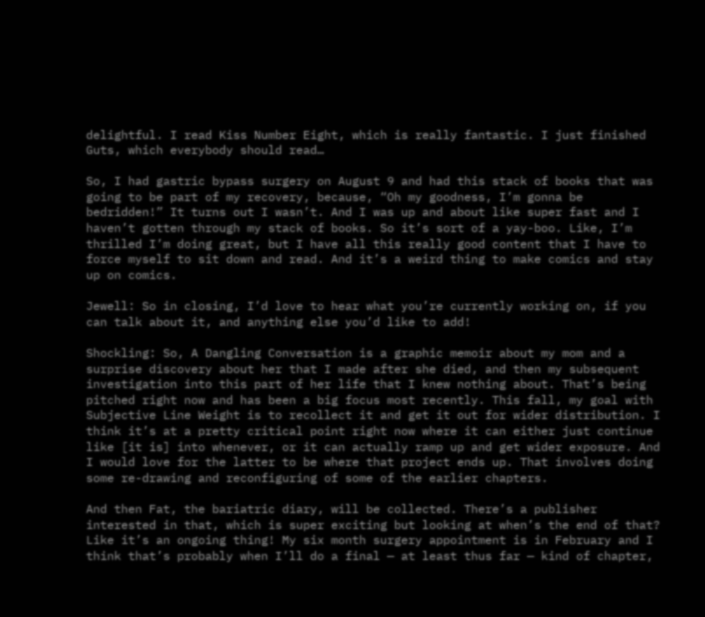delightful. I read Kiss Number Eight, which is really fantastic. I just finished Guts, which everybody should read…

So, I had gastric bypass surgery on August 9 and had this stack of books that was going to be part of my recovery, because, “Oh my goodness, I’m gonna be bedridden!” It turns out I wasn’t. And I was up and about like super fast and I haven’t gotten through my stack of books. So it’s sort of a yay-boo. Like, I’m thrilled I’m doing great, but I have all this really good content that I have to force myself to sit down and read. And it’s a weird thing to make comics and stay up on comics.

Jewell: So in closing, I’d love to hear what you’re currently working on, if you can talk about it, and anything else you’d like to add!

Shockling: So, A Dangling Conversation is a graphic memoir about my mom and a surprise discovery about her that I made after she died, and then my subsequent investigation into this part of her life that I knew nothing about. That’s being pitched right now and has been a big focus most recently. This fall, my goal with Subjective Line Weight is to recollect it and get it out for wider distribution. I think it’s at a pretty critical point right now where it can either just continue like [it is] into whenever, or it can actually ramp up and get wider exposure. And I would love for the latter to be where that project ends up. That involves doing some re-drawing and reconfiguring of some of the earlier chapters.

And then Fat, the bariatric diary, will be collected. There’s a publisher interested in that, which is super exciting but looking at when’s the end of that? Like it’s an ongoing thing! My six month surgery appointment is in February and I think that’s probably when I’ll do a final — at least thus far — kind of chapter,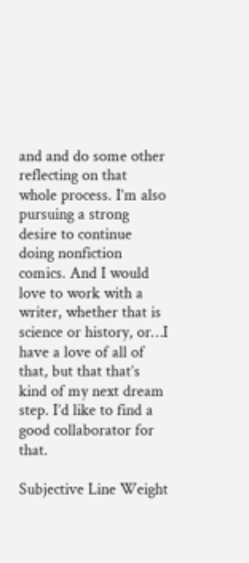and and do some other reflecting on that whole process. I’m also pursuing a strong desire to continue doing nonfiction comics. And I would love to work with a writer, whether that is science or history, or…I have a love of all of that, but that that’s kind of my next dream step. I’d like to find a good collaborator for that.

Subjective Line Weight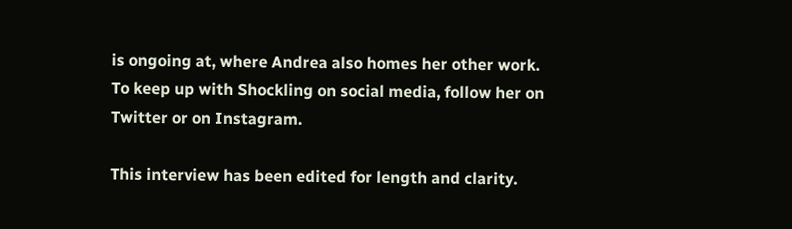is ongoing at, where Andrea also homes her other work. To keep up with Shockling on social media, follow her on Twitter or on Instagram.

This interview has been edited for length and clarity.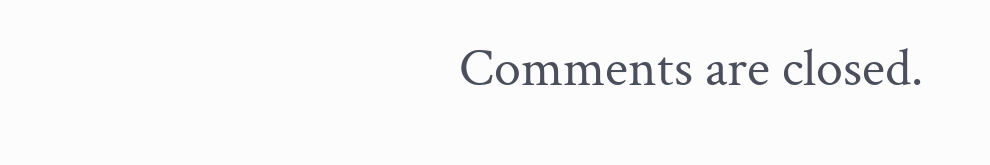Comments are closed.